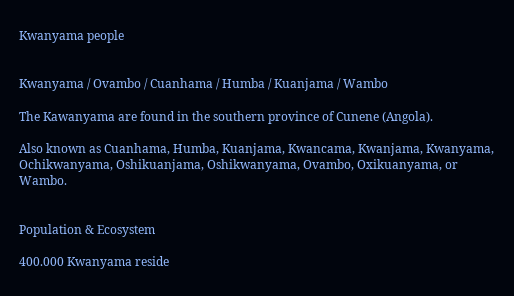Kwanyama people


Kwanyama / Ovambo / Cuanhama / Humba / Kuanjama / Wambo

The Kawanyama are found in the southern province of Cunene (Angola).

Also known as Cuanhama, Humba, Kuanjama, Kwancama, Kwanjama, Kwanyama, Ochikwanyama, Oshikuanjama, Oshikwanyama, Ovambo, Oxikuanyama, or Wambo.


Population & Ecosystem

400.000 Kwanyama reside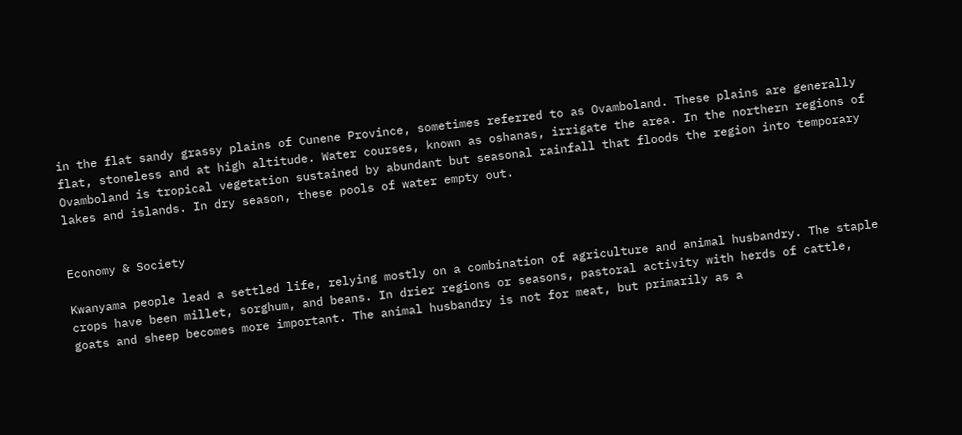in the flat sandy grassy plains of Cunene Province, sometimes referred to as Ovamboland. These plains are generally flat, stoneless and at high altitude. Water courses, known as oshanas, irrigate the area. In the northern regions of Ovamboland is tropical vegetation sustained by abundant but seasonal rainfall that floods the region into temporary lakes and islands. In dry season, these pools of water empty out.


Economy & Society

Kwanyama people lead a settled life, relying mostly on a combination of agriculture and animal husbandry. The staple crops have been millet, sorghum, and beans. In drier regions or seasons, pastoral activity with herds of cattle, goats and sheep becomes more important. The animal husbandry is not for meat, but primarily as a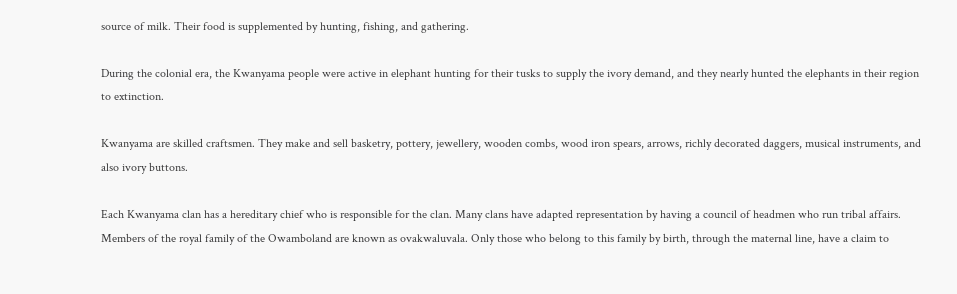source of milk. Their food is supplemented by hunting, fishing, and gathering.

During the colonial era, the Kwanyama people were active in elephant hunting for their tusks to supply the ivory demand, and they nearly hunted the elephants in their region to extinction.

Kwanyama are skilled craftsmen. They make and sell basketry, pottery, jewellery, wooden combs, wood iron spears, arrows, richly decorated daggers, musical instruments, and also ivory buttons.

Each Kwanyama clan has a hereditary chief who is responsible for the clan. Many clans have adapted representation by having a council of headmen who run tribal affairs. Members of the royal family of the Owamboland are known as ovakwaluvala. Only those who belong to this family by birth, through the maternal line, have a claim to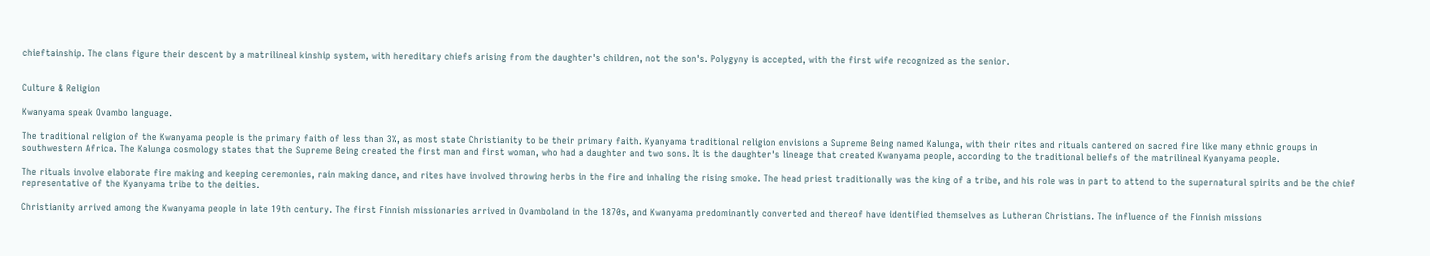chieftainship. The clans figure their descent by a matrilineal kinship system, with hereditary chiefs arising from the daughter's children, not the son's. Polygyny is accepted, with the first wife recognized as the senior.


Culture & Religion

Kwanyama speak Ovambo language.

The traditional religion of the Kwanyama people is the primary faith of less than 3%, as most state Christianity to be their primary faith. Kyanyama traditional religion envisions a Supreme Being named Kalunga, with their rites and rituals cantered on sacred fire like many ethnic groups in southwestern Africa. The Kalunga cosmology states that the Supreme Being created the first man and first woman, who had a daughter and two sons. It is the daughter's lineage that created Kwanyama people, according to the traditional beliefs of the matrilineal Kyanyama people.

The rituals involve elaborate fire making and keeping ceremonies, rain making dance, and rites have involved throwing herbs in the fire and inhaling the rising smoke. The head priest traditionally was the king of a tribe, and his role was in part to attend to the supernatural spirits and be the chief representative of the Kyanyama tribe to the deities.

Christianity arrived among the Kwanyama people in late 19th century. The first Finnish missionaries arrived in Ovamboland in the 1870s, and Kwanyama predominantly converted and thereof have identified themselves as Lutheran Christians. The influence of the Finnish missions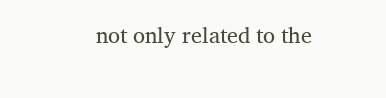not only related to the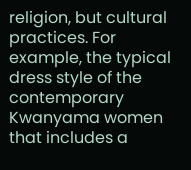religion, but cultural practices. For example, the typical dress style of the contemporary Kwanyama women that includes a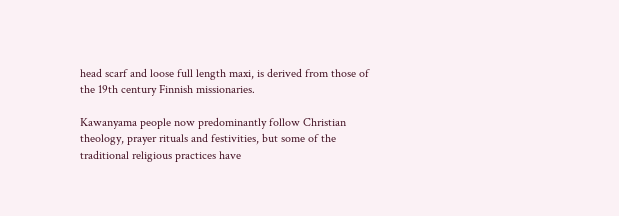head scarf and loose full length maxi, is derived from those of the 19th century Finnish missionaries.

Kawanyama people now predominantly follow Christian theology, prayer rituals and festivities, but some of the traditional religious practices have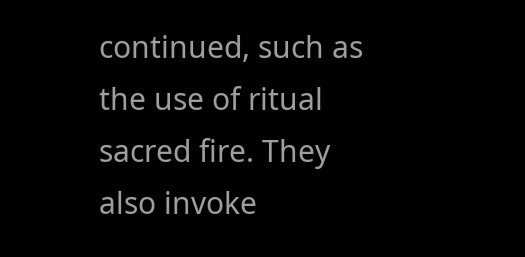continued, such as the use of ritual sacred fire. They also invoke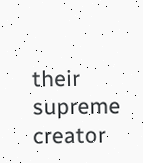their supreme creator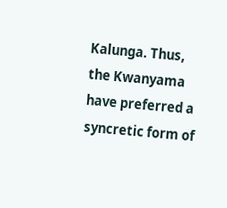Kalunga. Thus, the Kwanyama have preferred a syncretic form of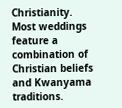Christianity. Most weddings feature a combination of Christian beliefs and Kwanyama traditions.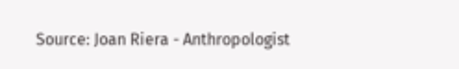Source: Joan Riera - Anthropologist